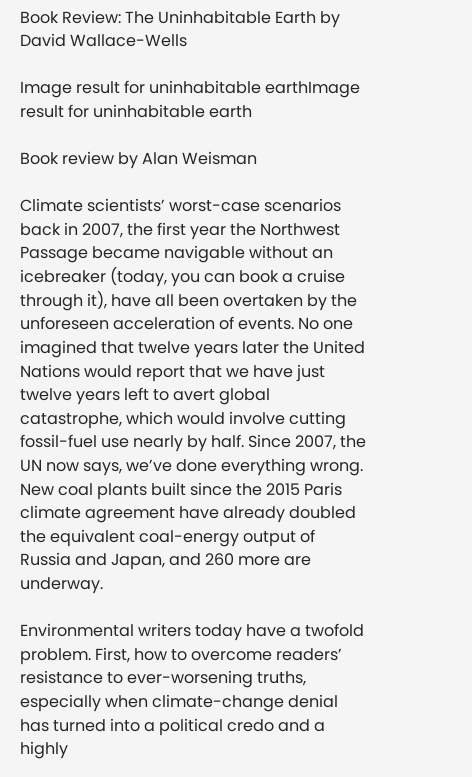Book Review: The Uninhabitable Earth by David Wallace-Wells

Image result for uninhabitable earthImage result for uninhabitable earth

Book review by Alan Weisman

Climate scientists’ worst-case scenarios back in 2007, the first year the Northwest Passage became navigable without an icebreaker (today, you can book a cruise through it), have all been overtaken by the unforeseen acceleration of events. No one imagined that twelve years later the United Nations would report that we have just twelve years left to avert global catastrophe, which would involve cutting fossil-fuel use nearly by half. Since 2007, the UN now says, we’ve done everything wrong. New coal plants built since the 2015 Paris climate agreement have already doubled the equivalent coal-energy output of Russia and Japan, and 260 more are underway.

Environmental writers today have a twofold problem. First, how to overcome readers’ resistance to ever-worsening truths, especially when climate-change denial has turned into a political credo and a highly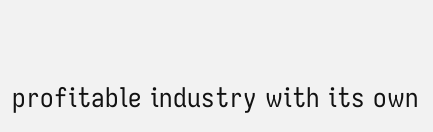profitable industry with its own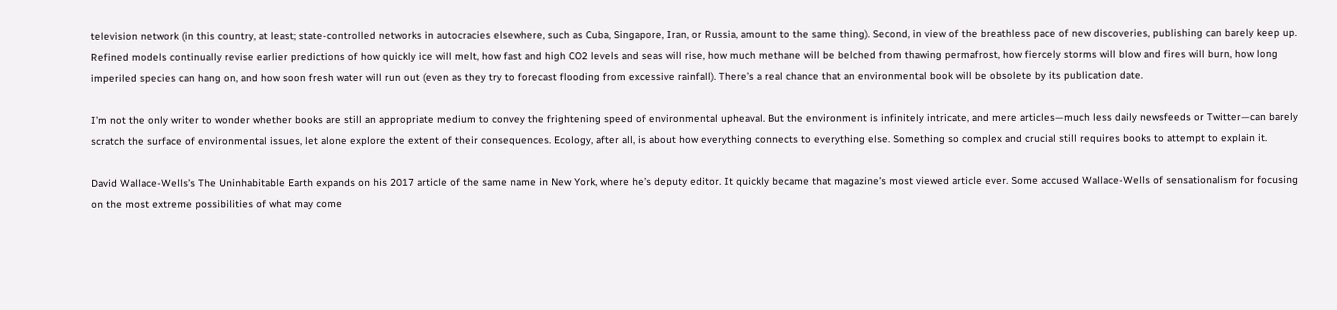television network (in this country, at least; state-controlled networks in autocracies elsewhere, such as Cuba, Singapore, Iran, or Russia, amount to the same thing). Second, in view of the breathless pace of new discoveries, publishing can barely keep up. Refined models continually revise earlier predictions of how quickly ice will melt, how fast and high CO2 levels and seas will rise, how much methane will be belched from thawing permafrost, how fiercely storms will blow and fires will burn, how long imperiled species can hang on, and how soon fresh water will run out (even as they try to forecast flooding from excessive rainfall). There’s a real chance that an environmental book will be obsolete by its publication date.

I’m not the only writer to wonder whether books are still an appropriate medium to convey the frightening speed of environmental upheaval. But the environment is infinitely intricate, and mere articles—much less daily newsfeeds or Twitter—can barely scratch the surface of environmental issues, let alone explore the extent of their consequences. Ecology, after all, is about how everything connects to everything else. Something so complex and crucial still requires books to attempt to explain it.

David Wallace-Wells’s The Uninhabitable Earth expands on his 2017 article of the same name in New York, where he’s deputy editor. It quickly became that magazine’s most viewed article ever. Some accused Wallace-Wells of sensationalism for focusing on the most extreme possibilities of what may come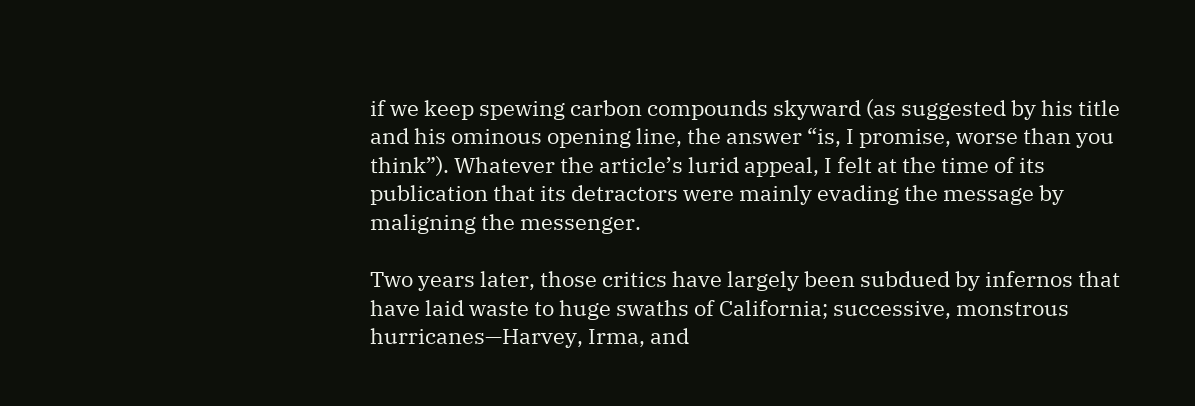if we keep spewing carbon compounds skyward (as suggested by his title and his ominous opening line, the answer “is, I promise, worse than you think”). Whatever the article’s lurid appeal, I felt at the time of its publication that its detractors were mainly evading the message by maligning the messenger.

Two years later, those critics have largely been subdued by infernos that have laid waste to huge swaths of California; successive, monstrous hurricanes—Harvey, Irma, and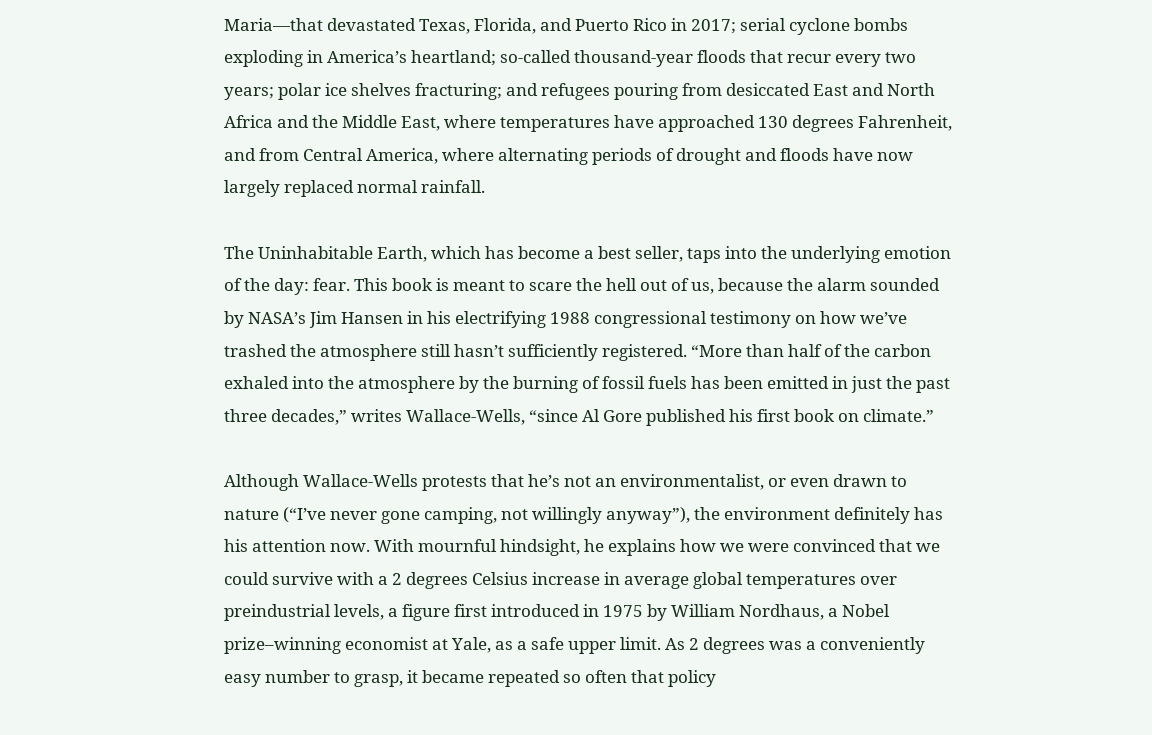Maria—that devastated Texas, Florida, and Puerto Rico in 2017; serial cyclone bombs exploding in America’s heartland; so-called thousand-year floods that recur every two years; polar ice shelves fracturing; and refugees pouring from desiccated East and North Africa and the Middle East, where temperatures have approached 130 degrees Fahrenheit, and from Central America, where alternating periods of drought and floods have now largely replaced normal rainfall.

The Uninhabitable Earth, which has become a best seller, taps into the underlying emotion of the day: fear. This book is meant to scare the hell out of us, because the alarm sounded by NASA’s Jim Hansen in his electrifying 1988 congressional testimony on how we’ve trashed the atmosphere still hasn’t sufficiently registered. “More than half of the carbon exhaled into the atmosphere by the burning of fossil fuels has been emitted in just the past three decades,” writes Wallace-Wells, “since Al Gore published his first book on climate.”

Although Wallace-Wells protests that he’s not an environmentalist, or even drawn to nature (“I’ve never gone camping, not willingly anyway”), the environment definitely has his attention now. With mournful hindsight, he explains how we were convinced that we could survive with a 2 degrees Celsius increase in average global temperatures over preindustrial levels, a figure first introduced in 1975 by William Nordhaus, a Nobel prize–winning economist at Yale, as a safe upper limit. As 2 degrees was a conveniently easy number to grasp, it became repeated so often that policy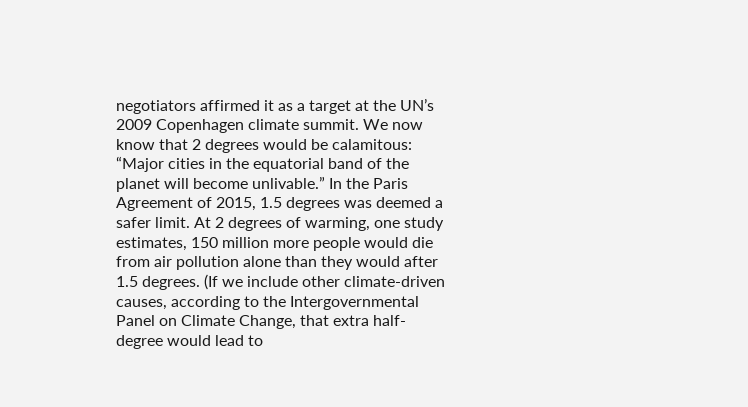negotiators affirmed it as a target at the UN’s 2009 Copenhagen climate summit. We now know that 2 degrees would be calamitous: “Major cities in the equatorial band of the planet will become unlivable.” In the Paris Agreement of 2015, 1.5 degrees was deemed a safer limit. At 2 degrees of warming, one study estimates, 150 million more people would die from air pollution alone than they would after 1.5 degrees. (If we include other climate-driven causes, according to the Intergovernmental Panel on Climate Change, that extra half-degree would lead to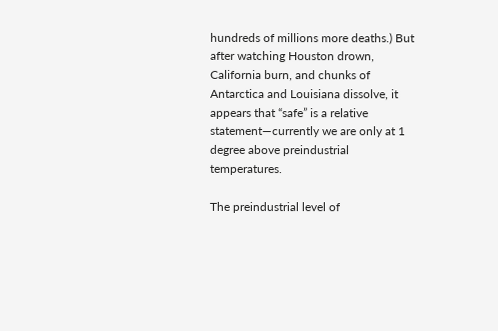hundreds of millions more deaths.) But after watching Houston drown, California burn, and chunks of Antarctica and Louisiana dissolve, it appears that “safe” is a relative statement—currently we are only at 1 degree above preindustrial temperatures.

The preindustrial level of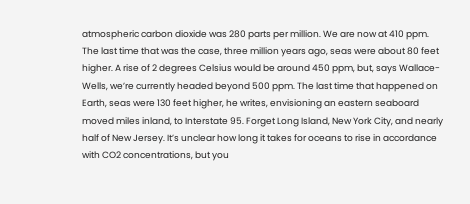atmospheric carbon dioxide was 280 parts per million. We are now at 410 ppm. The last time that was the case, three million years ago, seas were about 80 feet higher. A rise of 2 degrees Celsius would be around 450 ppm, but, says Wallace-Wells, we’re currently headed beyond 500 ppm. The last time that happened on Earth, seas were 130 feet higher, he writes, envisioning an eastern seaboard moved miles inland, to Interstate 95. Forget Long Island, New York City, and nearly half of New Jersey. It’s unclear how long it takes for oceans to rise in accordance with CO2 concentrations, but you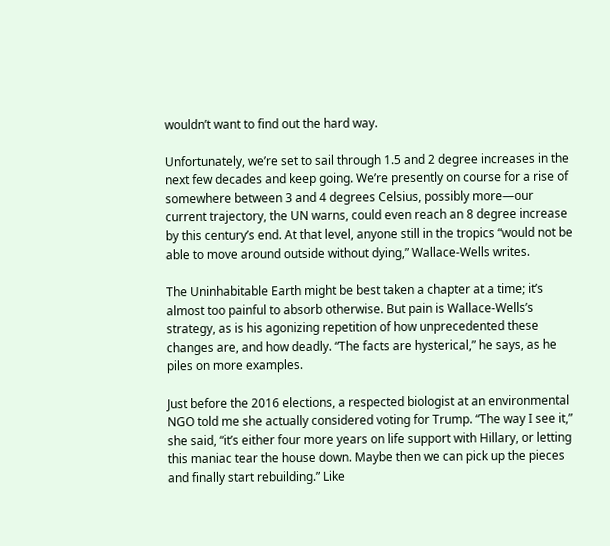wouldn’t want to find out the hard way.

Unfortunately, we’re set to sail through 1.5 and 2 degree increases in the next few decades and keep going. We’re presently on course for a rise of somewhere between 3 and 4 degrees Celsius, possibly more—our current trajectory, the UN warns, could even reach an 8 degree increase by this century’s end. At that level, anyone still in the tropics “would not be able to move around outside without dying,” Wallace-Wells writes.

The Uninhabitable Earth might be best taken a chapter at a time; it’s almost too painful to absorb otherwise. But pain is Wallace-Wells’s strategy, as is his agonizing repetition of how unprecedented these changes are, and how deadly. “The facts are hysterical,” he says, as he piles on more examples.

Just before the 2016 elections, a respected biologist at an environmental NGO told me she actually considered voting for Trump. “The way I see it,” she said, “it’s either four more years on life support with Hillary, or letting this maniac tear the house down. Maybe then we can pick up the pieces and finally start rebuilding.” Like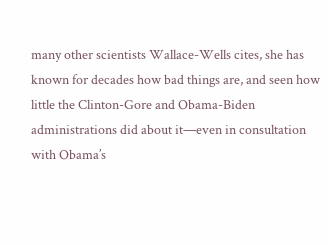many other scientists Wallace-Wells cites, she has known for decades how bad things are, and seen how little the Clinton-Gore and Obama-Biden administrations did about it—even in consultation with Obama’s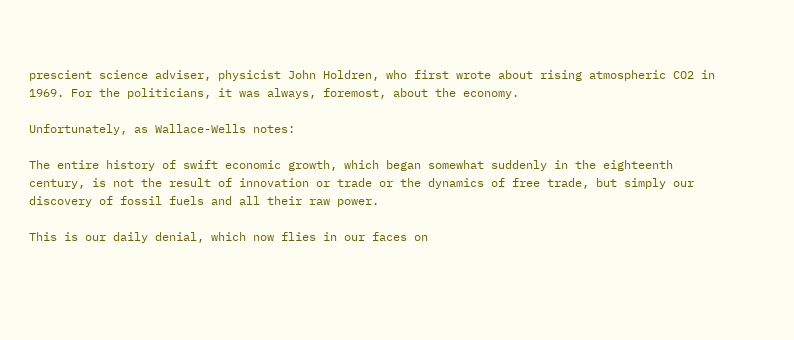prescient science adviser, physicist John Holdren, who first wrote about rising atmospheric CO2 in 1969. For the politicians, it was always, foremost, about the economy.

Unfortunately, as Wallace-Wells notes:

The entire history of swift economic growth, which began somewhat suddenly in the eighteenth century, is not the result of innovation or trade or the dynamics of free trade, but simply our discovery of fossil fuels and all their raw power.

This is our daily denial, which now flies in our faces on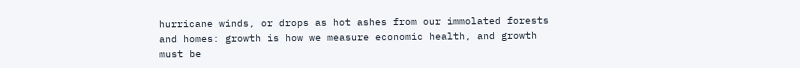hurricane winds, or drops as hot ashes from our immolated forests and homes: growth is how we measure economic health, and growth must be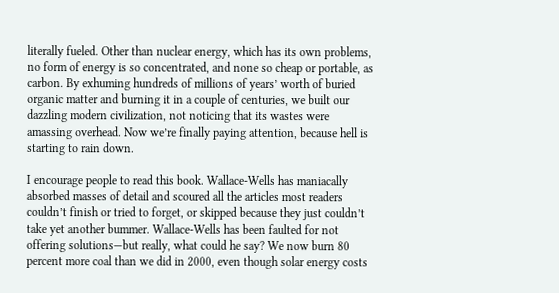literally fueled. Other than nuclear energy, which has its own problems, no form of energy is so concentrated, and none so cheap or portable, as carbon. By exhuming hundreds of millions of years’ worth of buried organic matter and burning it in a couple of centuries, we built our dazzling modern civilization, not noticing that its wastes were amassing overhead. Now we’re finally paying attention, because hell is starting to rain down.

I encourage people to read this book. Wallace-Wells has maniacally absorbed masses of detail and scoured all the articles most readers couldn’t finish or tried to forget, or skipped because they just couldn’t take yet another bummer. Wallace-Wells has been faulted for not offering solutions—but really, what could he say? We now burn 80 percent more coal than we did in 2000, even though solar energy costs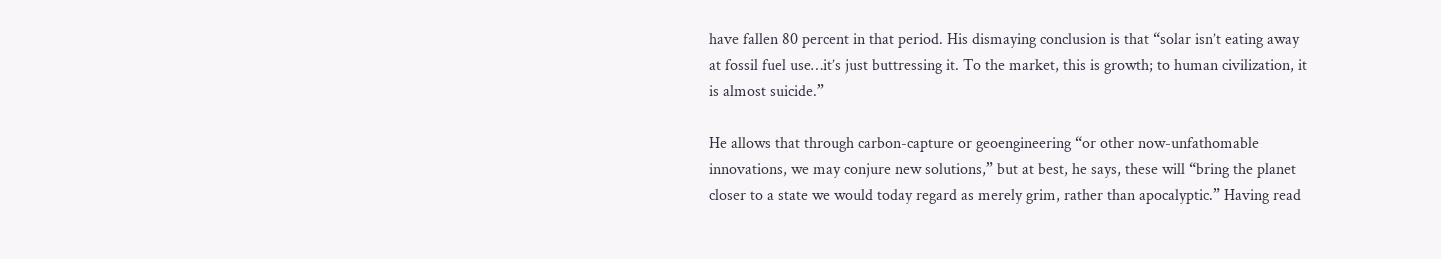have fallen 80 percent in that period. His dismaying conclusion is that “solar isn’t eating away at fossil fuel use…it’s just buttressing it. To the market, this is growth; to human civilization, it is almost suicide.”

He allows that through carbon-capture or geoengineering “or other now-unfathomable innovations, we may conjure new solutions,” but at best, he says, these will “bring the planet closer to a state we would today regard as merely grim, rather than apocalyptic.” Having read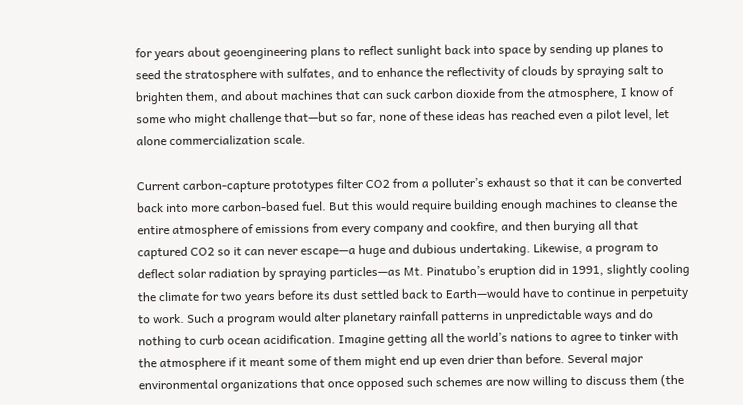for years about geoengineering plans to reflect sunlight back into space by sending up planes to seed the stratosphere with sulfates, and to enhance the reflectivity of clouds by spraying salt to brighten them, and about machines that can suck carbon dioxide from the atmosphere, I know of some who might challenge that—but so far, none of these ideas has reached even a pilot level, let alone commercialization scale.

Current carbon-capture prototypes filter CO2 from a polluter’s exhaust so that it can be converted back into more carbon-based fuel. But this would require building enough machines to cleanse the entire atmosphere of emissions from every company and cookfire, and then burying all that captured CO2 so it can never escape—a huge and dubious undertaking. Likewise, a program to deflect solar radiation by spraying particles—as Mt. Pinatubo’s eruption did in 1991, slightly cooling the climate for two years before its dust settled back to Earth—would have to continue in perpetuity to work. Such a program would alter planetary rainfall patterns in unpredictable ways and do nothing to curb ocean acidification. Imagine getting all the world’s nations to agree to tinker with the atmosphere if it meant some of them might end up even drier than before. Several major environmental organizations that once opposed such schemes are now willing to discuss them (the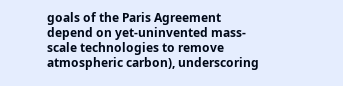goals of the Paris Agreement depend on yet-uninvented mass-scale technologies to remove atmospheric carbon), underscoring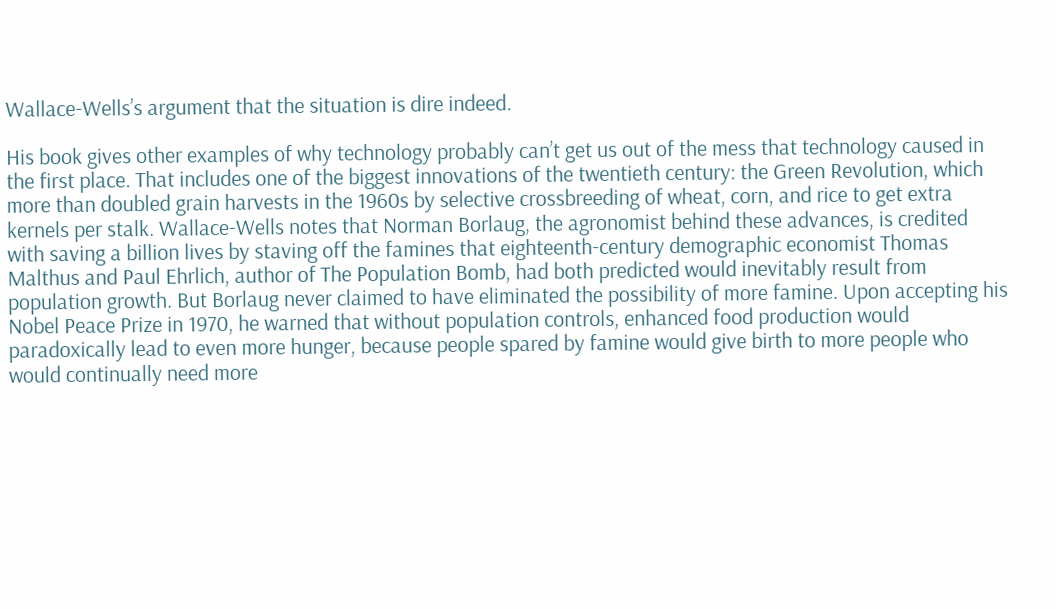Wallace-Wells’s argument that the situation is dire indeed.

His book gives other examples of why technology probably can’t get us out of the mess that technology caused in the first place. That includes one of the biggest innovations of the twentieth century: the Green Revolution, which more than doubled grain harvests in the 1960s by selective crossbreeding of wheat, corn, and rice to get extra kernels per stalk. Wallace-Wells notes that Norman Borlaug, the agronomist behind these advances, is credited with saving a billion lives by staving off the famines that eighteenth-century demographic economist Thomas Malthus and Paul Ehrlich, author of The Population Bomb, had both predicted would inevitably result from population growth. But Borlaug never claimed to have eliminated the possibility of more famine. Upon accepting his Nobel Peace Prize in 1970, he warned that without population controls, enhanced food production would paradoxically lead to even more hunger, because people spared by famine would give birth to more people who would continually need more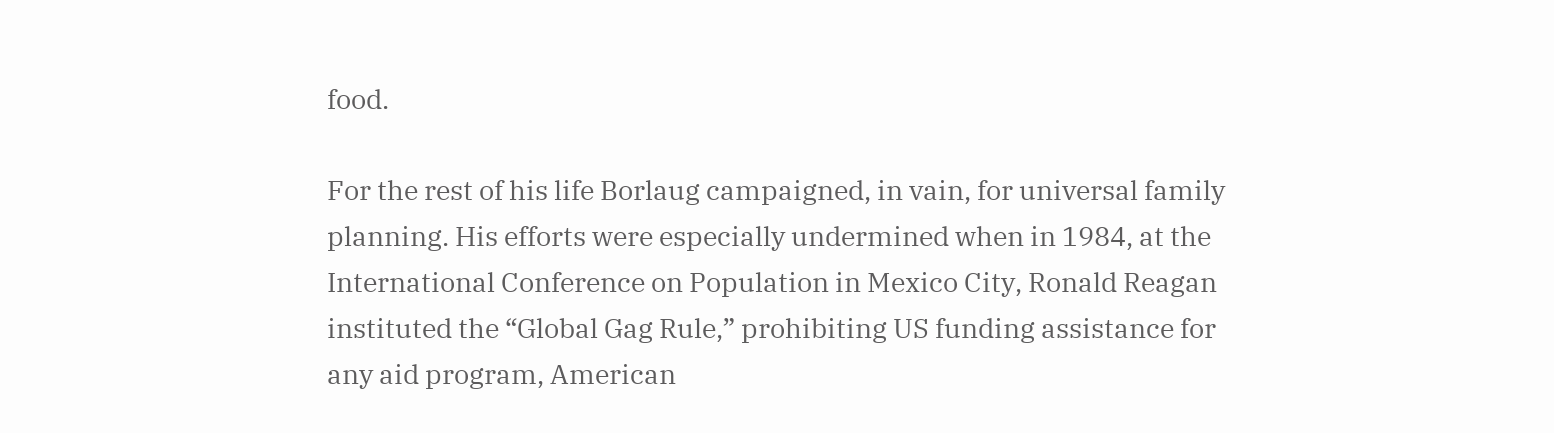food.

For the rest of his life Borlaug campaigned, in vain, for universal family planning. His efforts were especially undermined when in 1984, at the International Conference on Population in Mexico City, Ronald Reagan instituted the “Global Gag Rule,” prohibiting US funding assistance for any aid program, American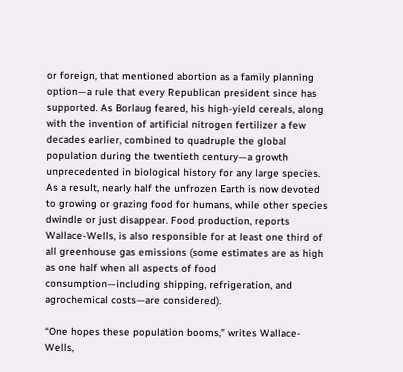or foreign, that mentioned abortion as a family planning option—a rule that every Republican president since has supported. As Borlaug feared, his high-yield cereals, along with the invention of artificial nitrogen fertilizer a few decades earlier, combined to quadruple the global population during the twentieth century—a growth unprecedented in biological history for any large species. As a result, nearly half the unfrozen Earth is now devoted to growing or grazing food for humans, while other species dwindle or just disappear. Food production, reports Wallace-Wells, is also responsible for at least one third of all greenhouse gas emissions (some estimates are as high as one half when all aspects of food consumption—including shipping, refrigeration, and agrochemical costs—are considered).

“One hopes these population booms,” writes Wallace-Wells,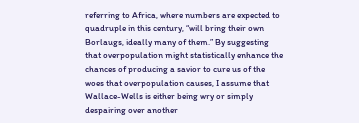referring to Africa, where numbers are expected to quadruple in this century, “will bring their own Borlaugs, ideally many of them.” By suggesting that overpopulation might statistically enhance the chances of producing a savior to cure us of the woes that overpopulation causes, I assume that Wallace-Wells is either being wry or simply despairing over another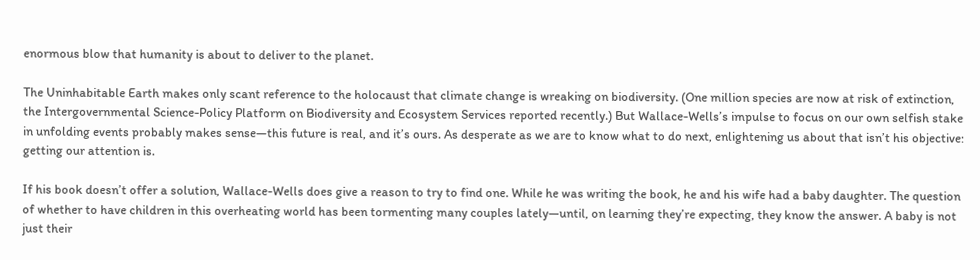enormous blow that humanity is about to deliver to the planet.

The Uninhabitable Earth makes only scant reference to the holocaust that climate change is wreaking on biodiversity. (One million species are now at risk of extinction, the Intergovernmental Science-Policy Platform on Biodiversity and Ecosystem Services reported recently.) But Wallace-Wells’s impulse to focus on our own selfish stake in unfolding events probably makes sense—this future is real, and it’s ours. As desperate as we are to know what to do next, enlightening us about that isn’t his objective: getting our attention is.

If his book doesn’t offer a solution, Wallace-Wells does give a reason to try to find one. While he was writing the book, he and his wife had a baby daughter. The question of whether to have children in this overheating world has been tormenting many couples lately—until, on learning they’re expecting, they know the answer. A baby is not just their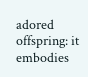adored offspring: it embodies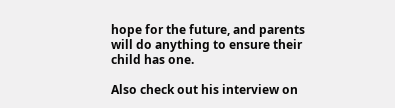hope for the future, and parents will do anything to ensure their child has one.

Also check out his interview on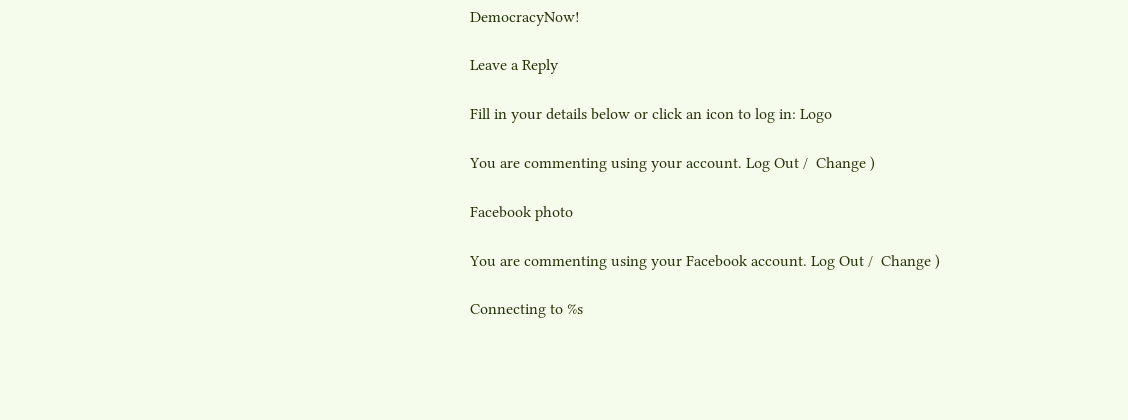DemocracyNow!

Leave a Reply

Fill in your details below or click an icon to log in: Logo

You are commenting using your account. Log Out /  Change )

Facebook photo

You are commenting using your Facebook account. Log Out /  Change )

Connecting to %s